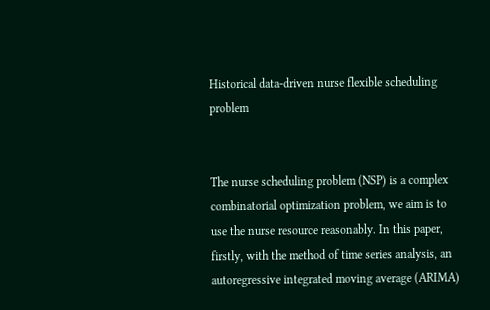Historical data-driven nurse flexible scheduling problem


The nurse scheduling problem (NSP) is a complex combinatorial optimization problem, we aim is to use the nurse resource reasonably. In this paper, firstly, with the method of time series analysis, an autoregressive integrated moving average (ARIMA)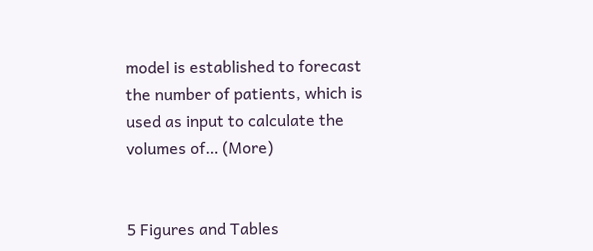model is established to forecast the number of patients, which is used as input to calculate the volumes of… (More)


5 Figures and Tables